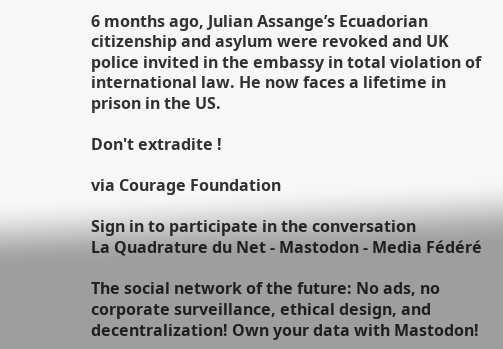6 months ago, Julian Assange’s Ecuadorian citizenship and asylum were revoked and UK police invited in the embassy in total violation of international law. He now faces a lifetime in prison in the US.

Don't extradite !

via Courage Foundation

Sign in to participate in the conversation
La Quadrature du Net - Mastodon - Media Fédéré

The social network of the future: No ads, no corporate surveillance, ethical design, and decentralization! Own your data with Mastodon!